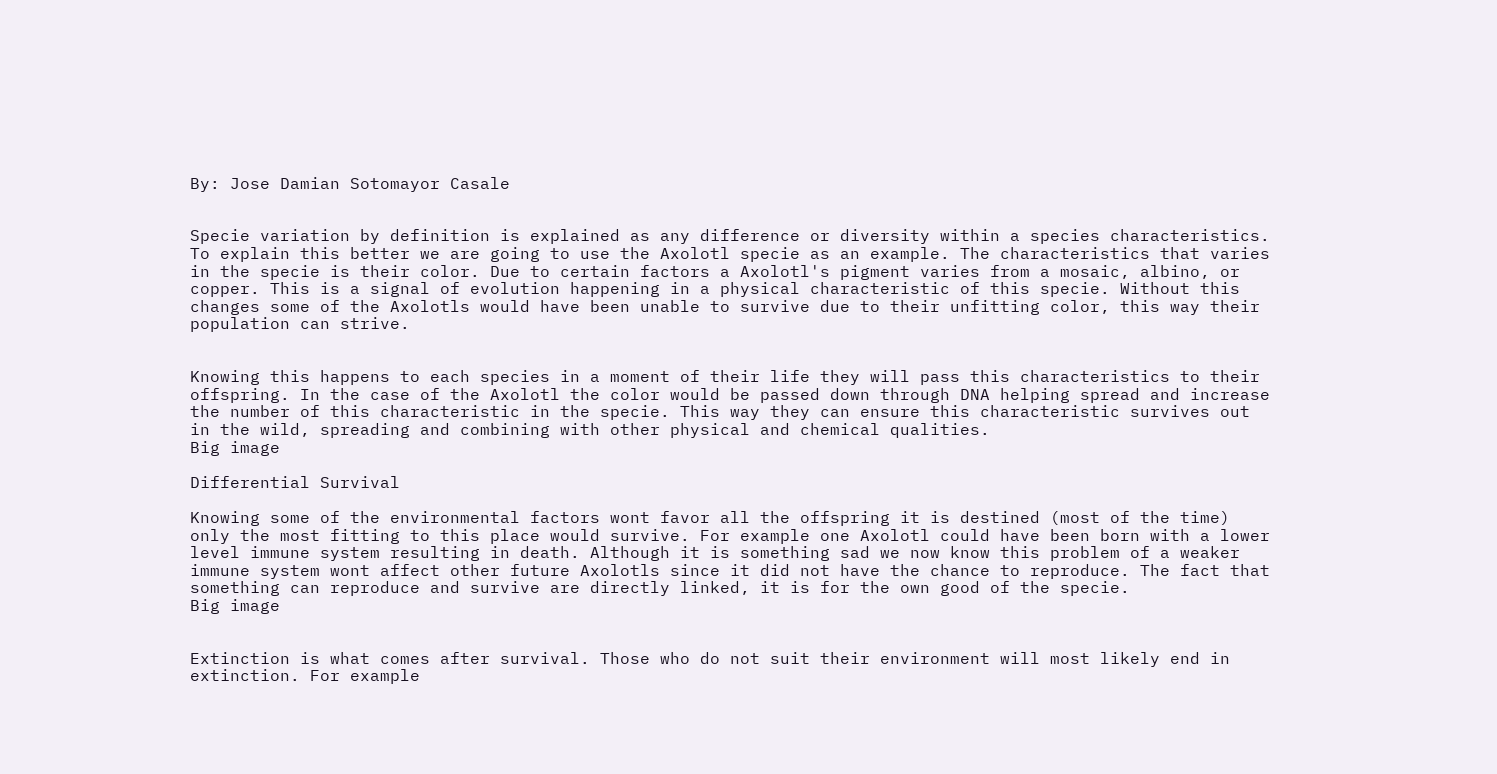By: Jose Damian Sotomayor Casale


Specie variation by definition is explained as any difference or diversity within a species characteristics. To explain this better we are going to use the Axolotl specie as an example. The characteristics that varies in the specie is their color. Due to certain factors a Axolotl's pigment varies from a mosaic, albino, or copper. This is a signal of evolution happening in a physical characteristic of this specie. Without this changes some of the Axolotls would have been unable to survive due to their unfitting color, this way their population can strive.


Knowing this happens to each species in a moment of their life they will pass this characteristics to their offspring. In the case of the Axolotl the color would be passed down through DNA helping spread and increase the number of this characteristic in the specie. This way they can ensure this characteristic survives out in the wild, spreading and combining with other physical and chemical qualities.
Big image

Differential Survival

Knowing some of the environmental factors wont favor all the offspring it is destined (most of the time) only the most fitting to this place would survive. For example one Axolotl could have been born with a lower level immune system resulting in death. Although it is something sad we now know this problem of a weaker immune system wont affect other future Axolotls since it did not have the chance to reproduce. The fact that something can reproduce and survive are directly linked, it is for the own good of the specie.
Big image


Extinction is what comes after survival. Those who do not suit their environment will most likely end in extinction. For example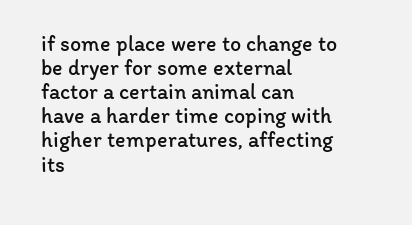if some place were to change to be dryer for some external factor a certain animal can have a harder time coping with higher temperatures, affecting its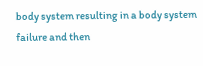body system resulting in a body system failure and then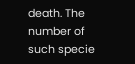death. The number of such specie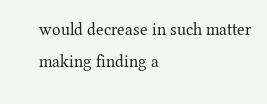would decrease in such matter making finding a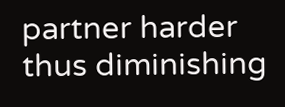partner harder thus diminishing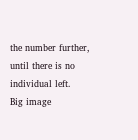the number further, until there is no individual left.
Big image